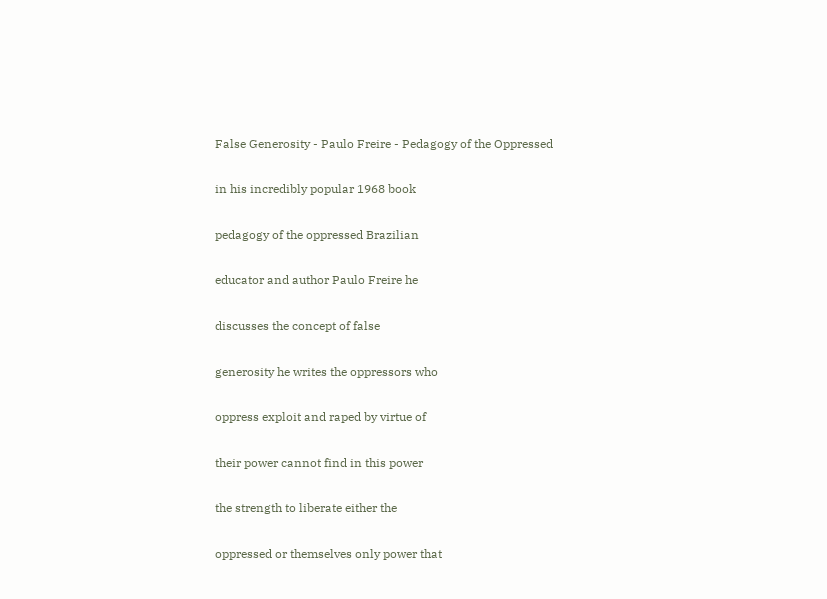False Generosity - Paulo Freire - Pedagogy of the Oppressed

in his incredibly popular 1968 book

pedagogy of the oppressed Brazilian

educator and author Paulo Freire he

discusses the concept of false

generosity he writes the oppressors who

oppress exploit and raped by virtue of

their power cannot find in this power

the strength to liberate either the

oppressed or themselves only power that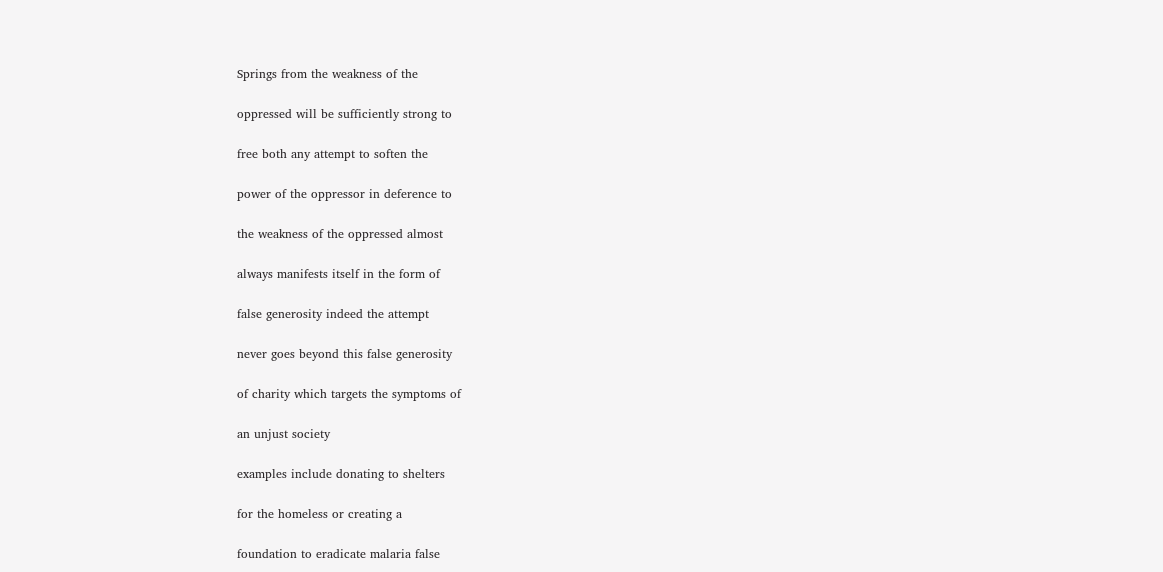Springs from the weakness of the

oppressed will be sufficiently strong to

free both any attempt to soften the

power of the oppressor in deference to

the weakness of the oppressed almost

always manifests itself in the form of

false generosity indeed the attempt

never goes beyond this false generosity

of charity which targets the symptoms of

an unjust society

examples include donating to shelters

for the homeless or creating a

foundation to eradicate malaria false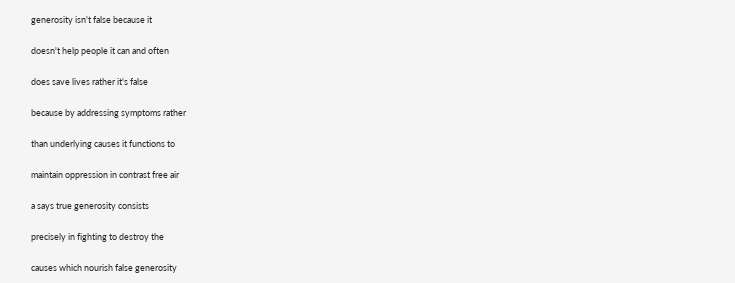generosity isn't false because it

doesn't help people it can and often

does save lives rather it's false

because by addressing symptoms rather

than underlying causes it functions to

maintain oppression in contrast free air

a says true generosity consists

precisely in fighting to destroy the

causes which nourish false generosity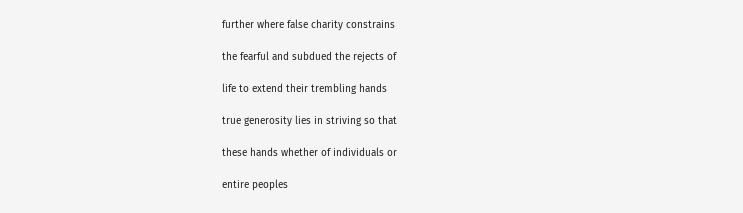further where false charity constrains

the fearful and subdued the rejects of

life to extend their trembling hands

true generosity lies in striving so that

these hands whether of individuals or

entire peoples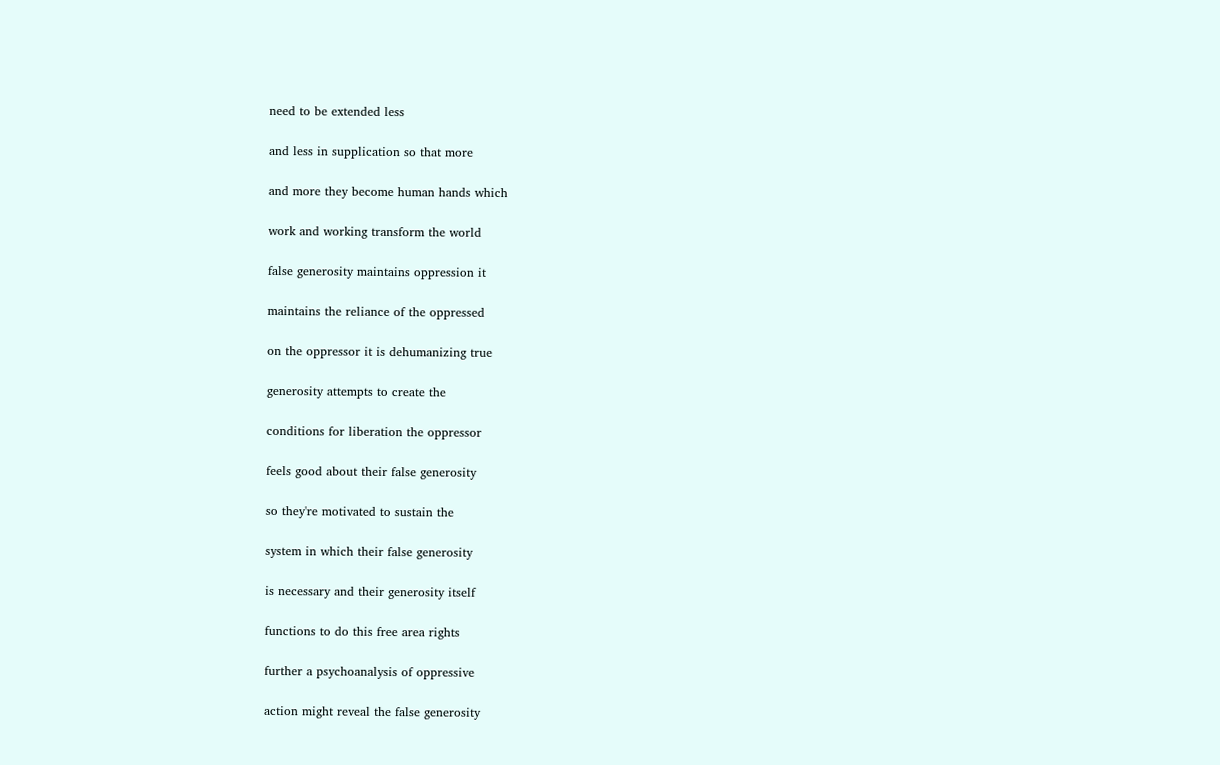need to be extended less

and less in supplication so that more

and more they become human hands which

work and working transform the world

false generosity maintains oppression it

maintains the reliance of the oppressed

on the oppressor it is dehumanizing true

generosity attempts to create the

conditions for liberation the oppressor

feels good about their false generosity

so they're motivated to sustain the

system in which their false generosity

is necessary and their generosity itself

functions to do this free area rights

further a psychoanalysis of oppressive

action might reveal the false generosity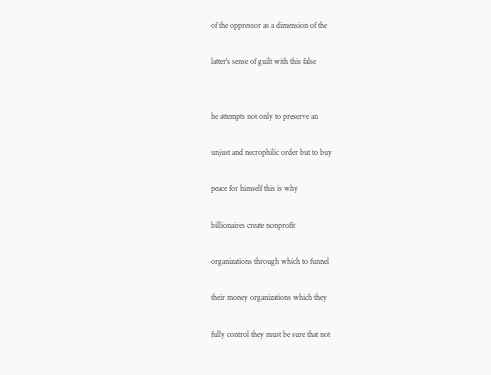of the oppressor as a dimension of the

latter's sense of guilt with this false


he attempts not only to preserve an

unjust and necrophilic order but to buy

peace for himself this is why

billionaires create nonprofit

organizations through which to funnel

their money organizations which they

fully control they must be sure that not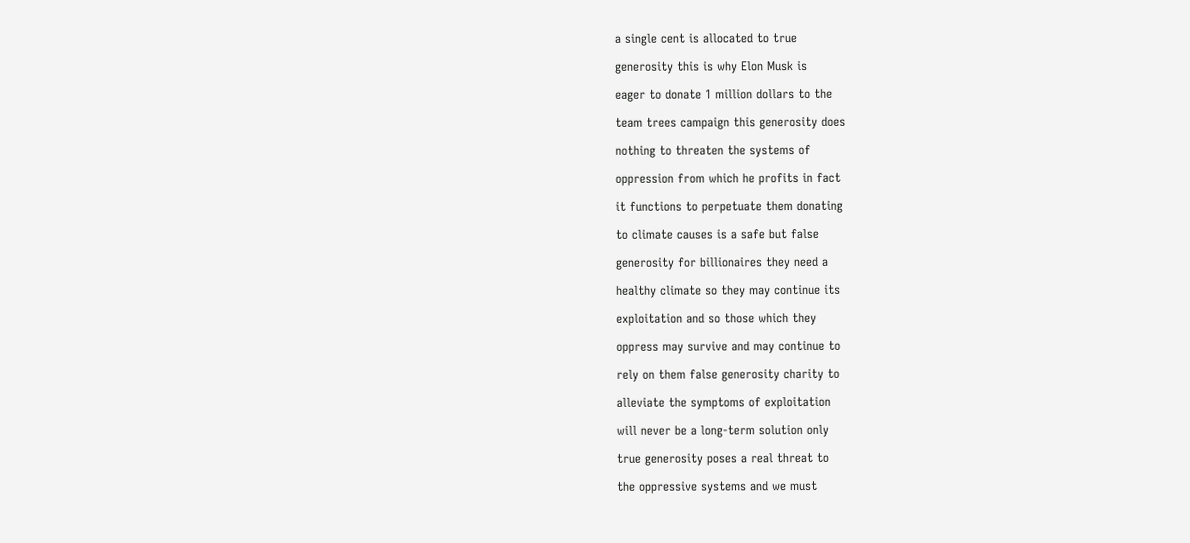a single cent is allocated to true

generosity this is why Elon Musk is

eager to donate 1 million dollars to the

team trees campaign this generosity does

nothing to threaten the systems of

oppression from which he profits in fact

it functions to perpetuate them donating

to climate causes is a safe but false

generosity for billionaires they need a

healthy climate so they may continue its

exploitation and so those which they

oppress may survive and may continue to

rely on them false generosity charity to

alleviate the symptoms of exploitation

will never be a long-term solution only

true generosity poses a real threat to

the oppressive systems and we must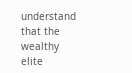understand that the wealthy elite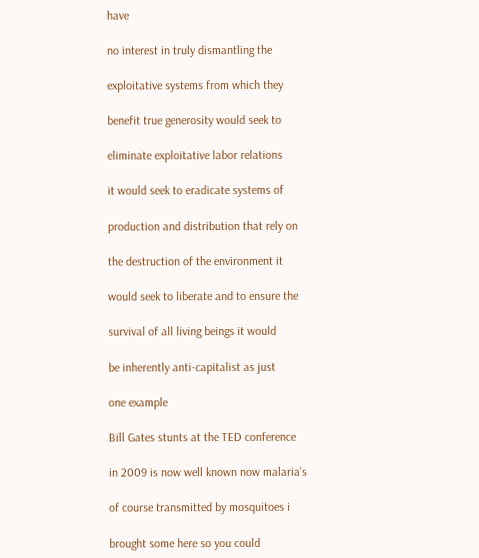have

no interest in truly dismantling the

exploitative systems from which they

benefit true generosity would seek to

eliminate exploitative labor relations

it would seek to eradicate systems of

production and distribution that rely on

the destruction of the environment it

would seek to liberate and to ensure the

survival of all living beings it would

be inherently anti-capitalist as just

one example

Bill Gates stunts at the TED conference

in 2009 is now well known now malaria's

of course transmitted by mosquitoes i

brought some here so you could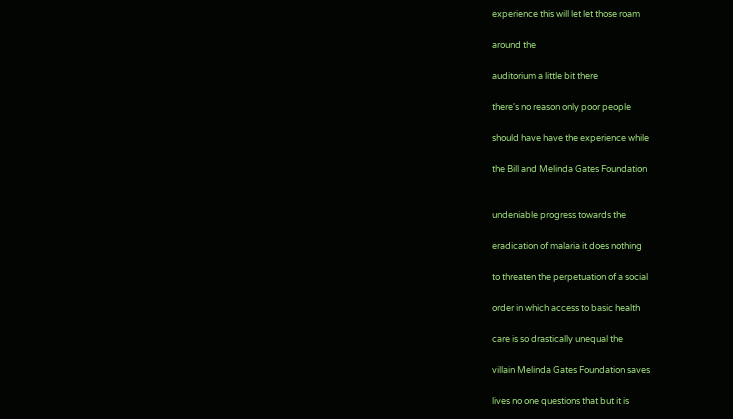experience this will let let those roam

around the

auditorium a little bit there

there's no reason only poor people

should have have the experience while

the Bill and Melinda Gates Foundation


undeniable progress towards the

eradication of malaria it does nothing

to threaten the perpetuation of a social

order in which access to basic health

care is so drastically unequal the

villain Melinda Gates Foundation saves

lives no one questions that but it is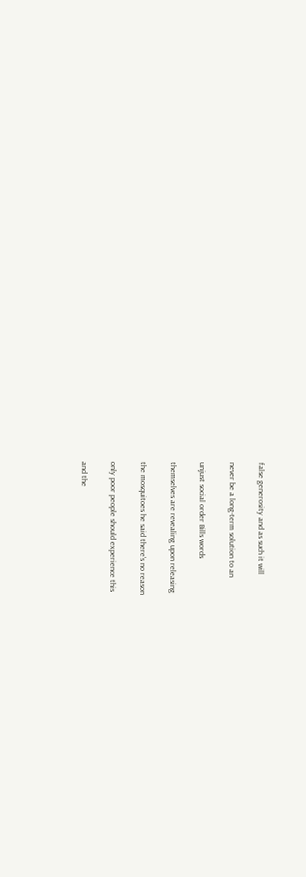false generosity and as such it will

never be a long-term solution to an

unjust social order Bills words

themselves are revealing upon releasing

the mosquitoes he said there's no reason

only poor people should experience this

and the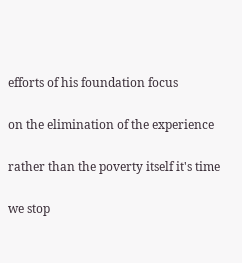efforts of his foundation focus

on the elimination of the experience

rather than the poverty itself it's time

we stop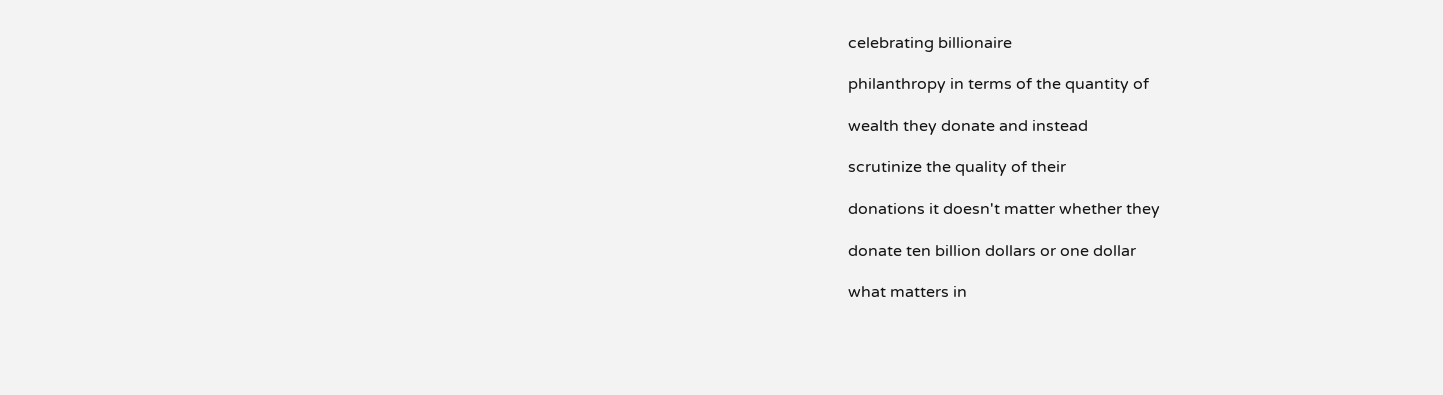celebrating billionaire

philanthropy in terms of the quantity of

wealth they donate and instead

scrutinize the quality of their

donations it doesn't matter whether they

donate ten billion dollars or one dollar

what matters in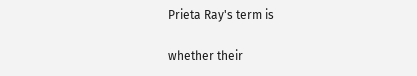Prieta Ray's term is

whether their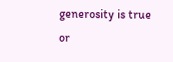generosity is true or